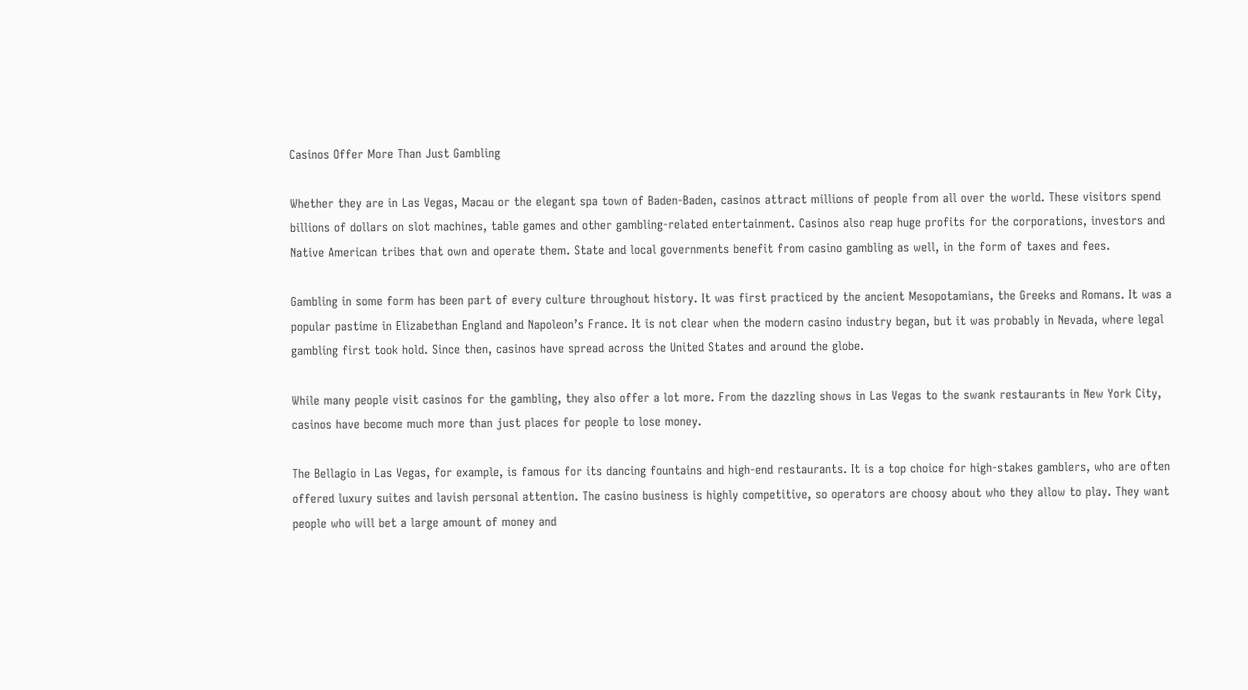Casinos Offer More Than Just Gambling

Whether they are in Las Vegas, Macau or the elegant spa town of Baden-Baden, casinos attract millions of people from all over the world. These visitors spend billions of dollars on slot machines, table games and other gambling-related entertainment. Casinos also reap huge profits for the corporations, investors and Native American tribes that own and operate them. State and local governments benefit from casino gambling as well, in the form of taxes and fees.

Gambling in some form has been part of every culture throughout history. It was first practiced by the ancient Mesopotamians, the Greeks and Romans. It was a popular pastime in Elizabethan England and Napoleon’s France. It is not clear when the modern casino industry began, but it was probably in Nevada, where legal gambling first took hold. Since then, casinos have spread across the United States and around the globe.

While many people visit casinos for the gambling, they also offer a lot more. From the dazzling shows in Las Vegas to the swank restaurants in New York City, casinos have become much more than just places for people to lose money.

The Bellagio in Las Vegas, for example, is famous for its dancing fountains and high-end restaurants. It is a top choice for high-stakes gamblers, who are often offered luxury suites and lavish personal attention. The casino business is highly competitive, so operators are choosy about who they allow to play. They want people who will bet a large amount of money and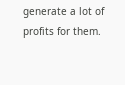generate a lot of profits for them.